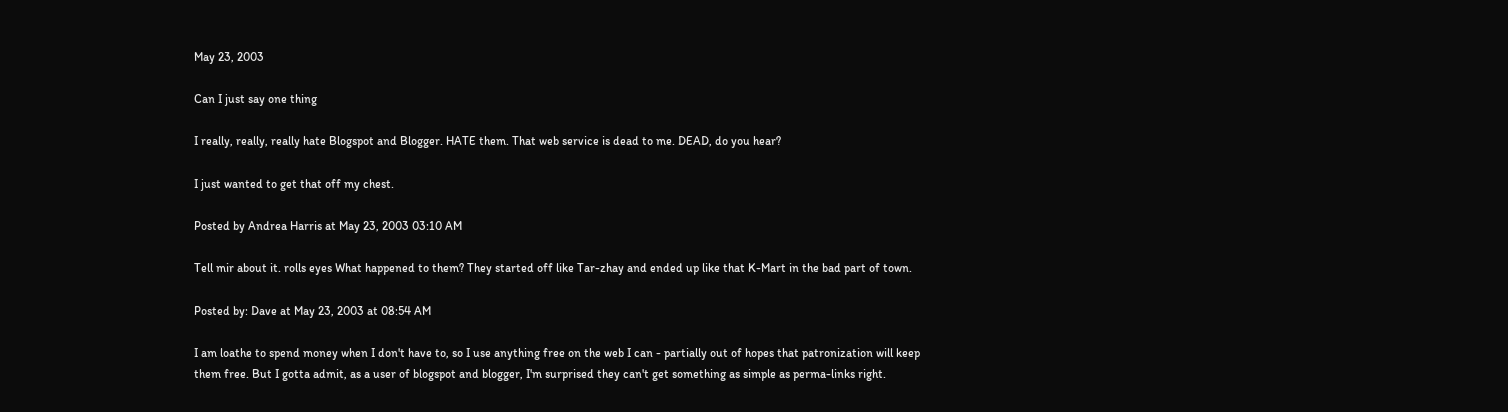May 23, 2003

Can I just say one thing

I really, really, really hate Blogspot and Blogger. HATE them. That web service is dead to me. DEAD, do you hear?

I just wanted to get that off my chest.

Posted by Andrea Harris at May 23, 2003 03:10 AM

Tell mir about it. rolls eyes What happened to them? They started off like Tar-zhay and ended up like that K-Mart in the bad part of town.

Posted by: Dave at May 23, 2003 at 08:54 AM

I am loathe to spend money when I don't have to, so I use anything free on the web I can - partially out of hopes that patronization will keep them free. But I gotta admit, as a user of blogspot and blogger, I'm surprised they can't get something as simple as perma-links right.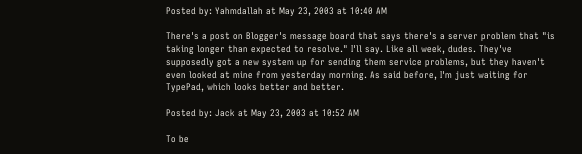Posted by: Yahmdallah at May 23, 2003 at 10:40 AM

There's a post on Blogger's message board that says there's a server problem that "is taking longer than expected to resolve." I'll say. Like all week, dudes. They've supposedly got a new system up for sending them service problems, but they haven't even looked at mine from yesterday morning. As said before, I'm just waiting for TypePad, which looks better and better.

Posted by: Jack at May 23, 2003 at 10:52 AM

To be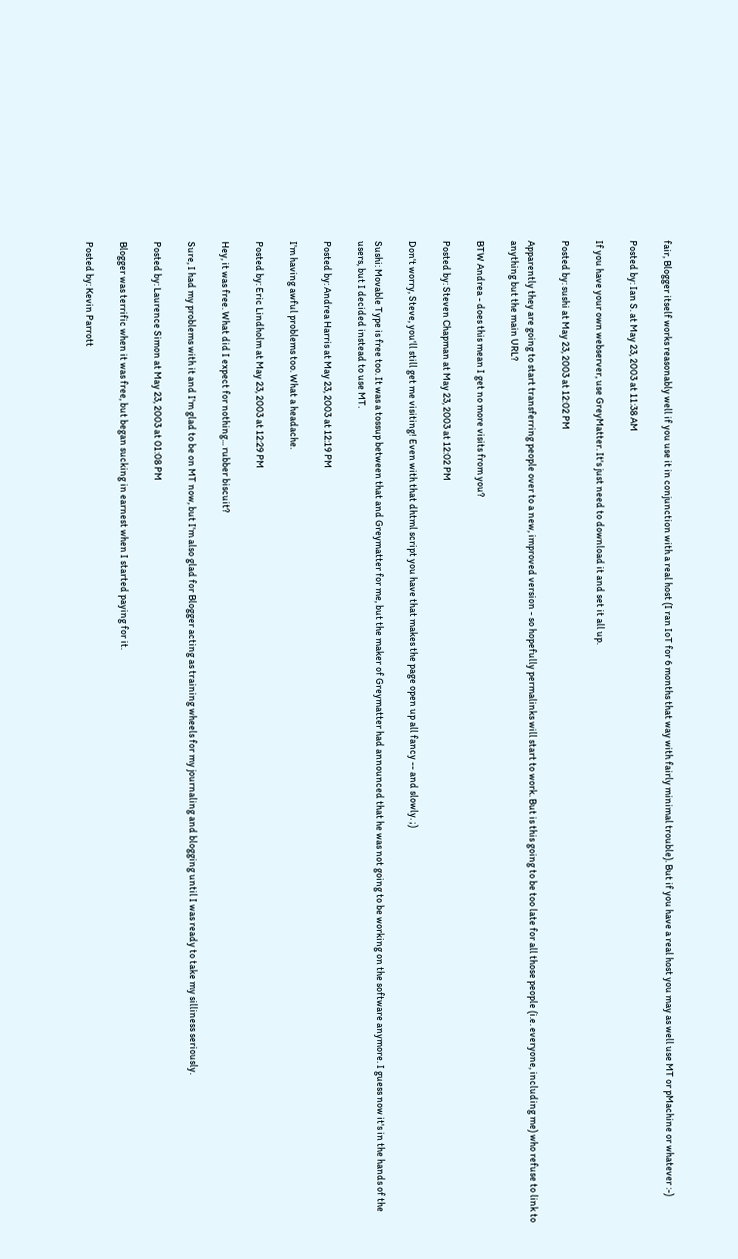fair, Blogger itself works reasonably well if you use it in conjunction with a real host (I ran IoT for 6 months that way with fairly minimal trouble). But if you have a real host you may as well use MT or pMachine or whatever :-)

Posted by: Ian S. at May 23, 2003 at 11:38 AM

If you have your own webserver, use GreyMatter. It's just need to download it and set it all up.

Posted by: sushi at May 23, 2003 at 12:02 PM

Apparently they are going to start transferring people over to a new, improved version - so hopefully permalinks will start to work. But is this going to be too late for all those people (i.e. everyone, including me) who refuse to link to anything but the main URL?

BTW Andrea - does this mean I get no more visits from you?

Posted by: Steven Chapman at May 23, 2003 at 12:02 PM

Don't worry, Steve, you'll still get me visiting! Even with that dhtml script you have that makes the page open up all fancy -- and slowly. ;)

Sushi: Movable Type is free too. It was a tossup between that and Greymatter for me, but the maker of Greymatter had announced that he was not going to be working on the software anymore. I guess now it's in the hands of the users, but I decided instead to use MT.

Posted by: Andrea Harris at May 23, 2003 at 12:19 PM

I'm having awful problems too. What a headache.

Posted by: Eric Lindholm at May 23, 2003 at 12:29 PM

Hey, it was free. What did I expect for nothing... rubber biscuit?

Sure, I had my problems with it and I'm glad to be on MT now, but I'm also glad for Blogger acting as training wheels for my journaling and blogging until I was ready to take my silliness seriously.

Posted by: Laurence Simon at May 23, 2003 at 01:08 PM

Blogger was terrific when it was free, but began sucking in earnest when I started paying for it.

Posted by: Kevin Parrott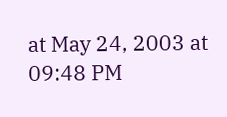at May 24, 2003 at 09:48 PM